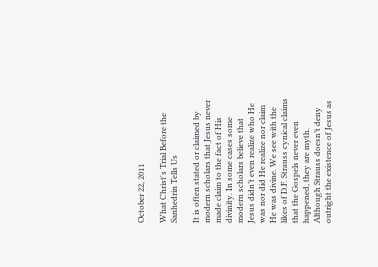October 22, 2011

What Christ's Trial Before the Sanhedrin Tells Us

It is often stated or claimed by modern scholars that Jesus never made claim to the fact of His divinity. In some cases some modern scholars believe that Jesus didn’t even realize who He was nor did He realize nor claim He was divine. We see with the likes of D.F. Strauss cynical claims that the Gospels never even happened, they are myth. Although Strauss doesn’t deny outright the existence of Jesus as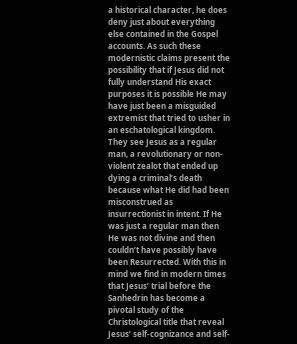a historical character, he does deny just about everything else contained in the Gospel accounts. As such these modernistic claims present the possibility that if Jesus did not fully understand His exact purposes it is possible He may have just been a misguided extremist that tried to usher in an eschatological kingdom. They see Jesus as a regular man, a revolutionary or non-violent zealot that ended up dying a criminal’s death because what He did had been misconstrued as insurrectionist in intent. If He was just a regular man then He was not divine and then couldn’t have possibly have been Resurrected. With this in mind we find in modern times that Jesus’ trial before the Sanhedrin has become a pivotal study of the Christological title that reveal Jesus’ self-cognizance and self-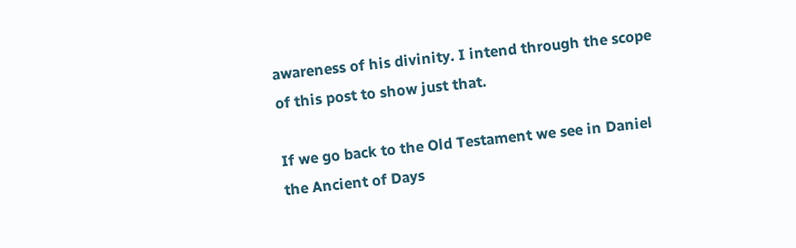awareness of his divinity. I intend through the scope of this post to show just that.

If we go back to the Old Testament we see in Daniel the Ancient of Days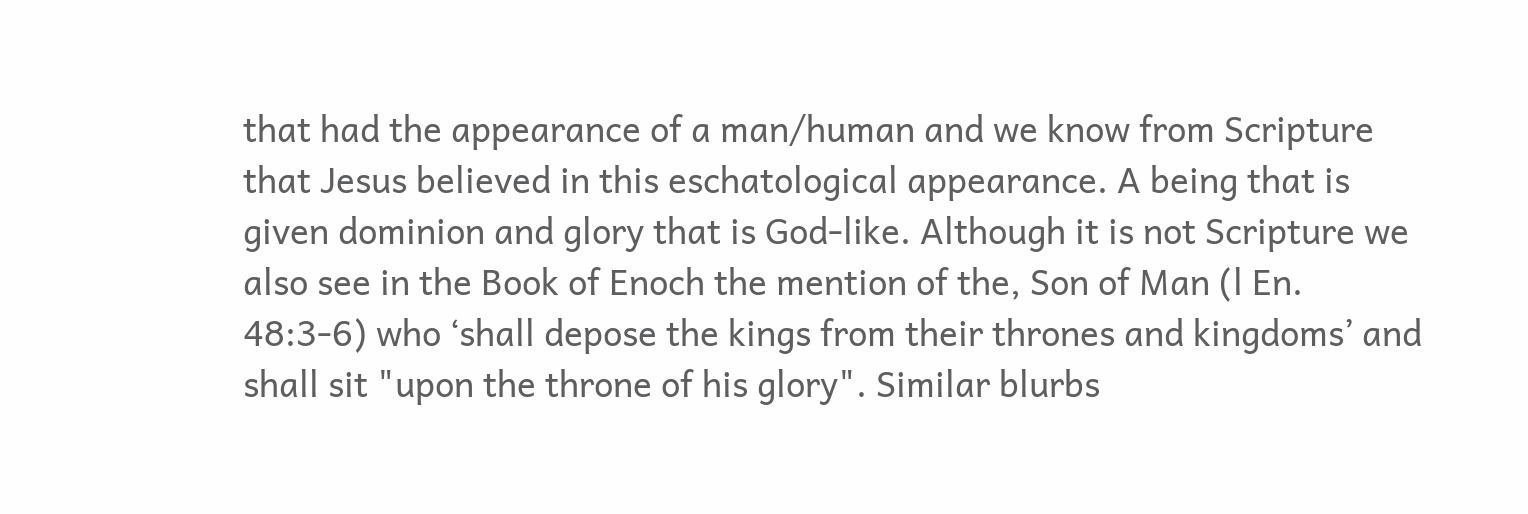that had the appearance of a man/human and we know from Scripture that Jesus believed in this eschatological appearance. A being that is given dominion and glory that is God-like. Although it is not Scripture we also see in the Book of Enoch the mention of the, Son of Man (l En. 48:3-6) who ‘shall depose the kings from their thrones and kingdoms’ and shall sit "upon the throne of his glory". Similar blurbs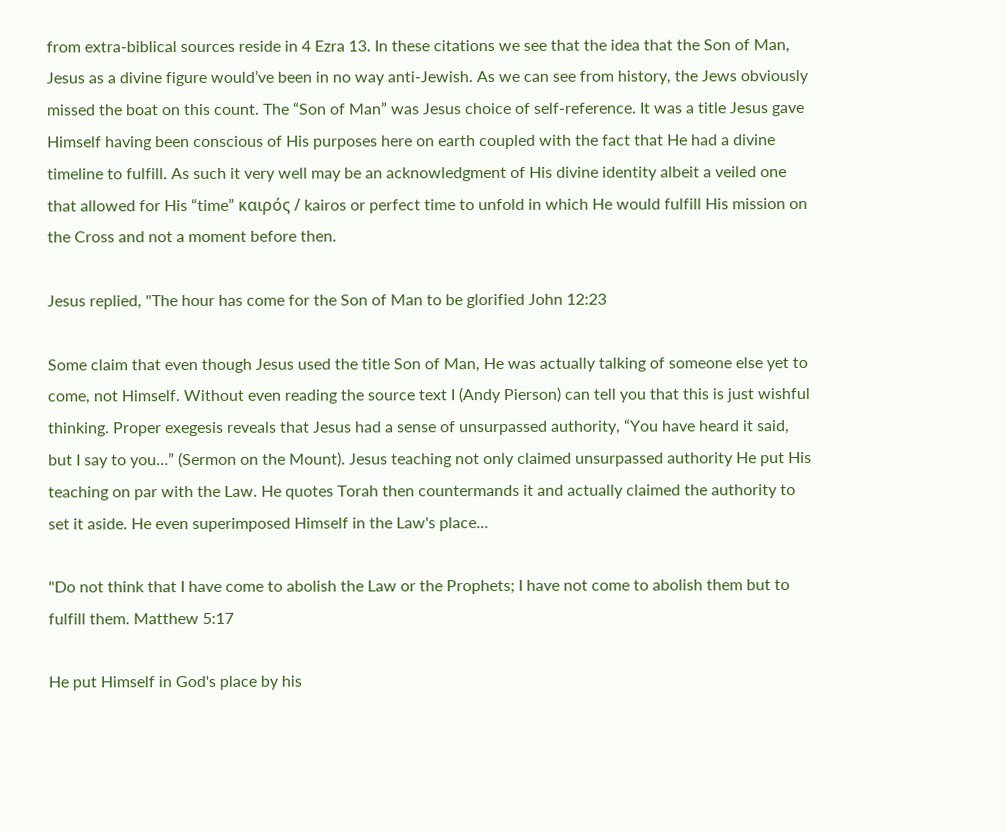from extra-biblical sources reside in 4 Ezra 13. In these citations we see that the idea that the Son of Man, Jesus as a divine figure would’ve been in no way anti-Jewish. As we can see from history, the Jews obviously missed the boat on this count. The “Son of Man” was Jesus choice of self-reference. It was a title Jesus gave Himself having been conscious of His purposes here on earth coupled with the fact that He had a divine timeline to fulfill. As such it very well may be an acknowledgment of His divine identity albeit a veiled one that allowed for His “time” καιρός / kairos or perfect time to unfold in which He would fulfill His mission on the Cross and not a moment before then.

Jesus replied, "The hour has come for the Son of Man to be glorified John 12:23

Some claim that even though Jesus used the title Son of Man, He was actually talking of someone else yet to come, not Himself. Without even reading the source text I (Andy Pierson) can tell you that this is just wishful thinking. Proper exegesis reveals that Jesus had a sense of unsurpassed authority, “You have heard it said, but I say to you…” (Sermon on the Mount). Jesus teaching not only claimed unsurpassed authority He put His teaching on par with the Law. He quotes Torah then countermands it and actually claimed the authority to set it aside. He even superimposed Himself in the Law's place...

"Do not think that I have come to abolish the Law or the Prophets; I have not come to abolish them but to fulfill them. Matthew 5:17

He put Himself in God's place by his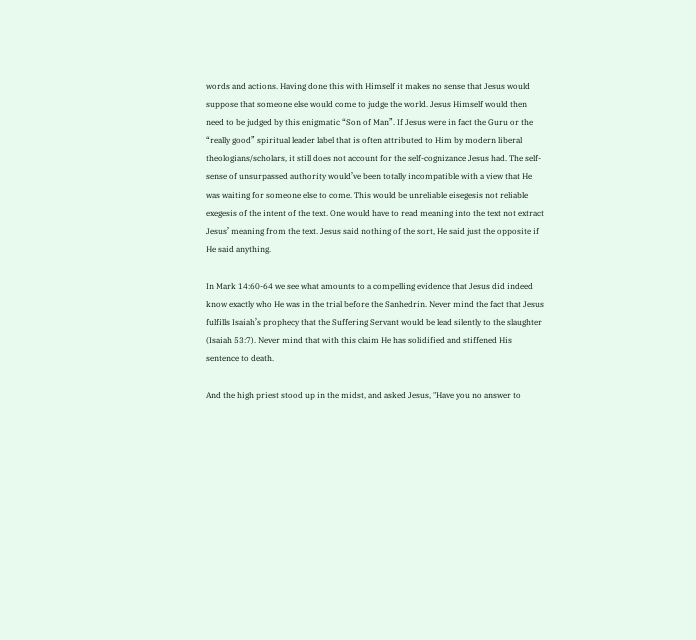words and actions. Having done this with Himself it makes no sense that Jesus would suppose that someone else would come to judge the world. Jesus Himself would then need to be judged by this enigmatic “Son of Man”. If Jesus were in fact the Guru or the “really good” spiritual leader label that is often attributed to Him by modern liberal theologians/scholars, it still does not account for the self-cognizance Jesus had. The self-sense of unsurpassed authority would’ve been totally incompatible with a view that He was waiting for someone else to come. This would be unreliable eisegesis not reliable exegesis of the intent of the text. One would have to read meaning into the text not extract Jesus’ meaning from the text. Jesus said nothing of the sort, He said just the opposite if He said anything.

In Mark 14:60-64 we see what amounts to a compelling evidence that Jesus did indeed know exactly who He was in the trial before the Sanhedrin. Never mind the fact that Jesus fulfills Isaiah’s prophecy that the Suffering Servant would be lead silently to the slaughter (Isaiah 53:7). Never mind that with this claim He has solidified and stiffened His sentence to death.

And the high priest stood up in the midst, and asked Jesus, "Have you no answer to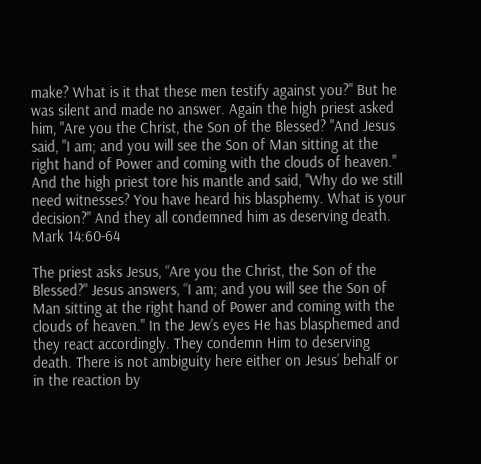make? What is it that these men testify against you?" But he was silent and made no answer. Again the high priest asked him, "Are you the Christ, the Son of the Blessed? "And Jesus said, "I am; and you will see the Son of Man sitting at the right hand of Power and coming with the clouds of heaven." And the high priest tore his mantle and said, "Why do we still need witnesses? You have heard his blasphemy. What is your decision?" And they all condemned him as deserving death. Mark 14:60-64

The priest asks Jesus, “Are you the Christ, the Son of the Blessed?" Jesus answers, “I am; and you will see the Son of Man sitting at the right hand of Power and coming with the clouds of heaven." In the Jew’s eyes He has blasphemed and they react accordingly. They condemn Him to deserving death. There is not ambiguity here either on Jesus’ behalf or in the reaction by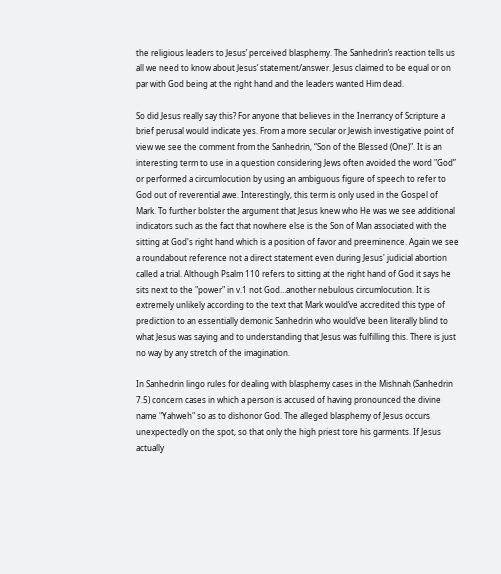the religious leaders to Jesus’ perceived blasphemy. The Sanhedrin’s reaction tells us all we need to know about Jesus’ statement/answer. Jesus claimed to be equal or on par with God being at the right hand and the leaders wanted Him dead.

So did Jesus really say this? For anyone that believes in the Inerrancy of Scripture a brief perusal would indicate yes. From a more secular or Jewish investigative point of view we see the comment from the Sanhedrin, “Son of the Blessed (One)". It is an interesting term to use in a question considering Jews often avoided the word "God” or performed a circumlocution by using an ambiguous figure of speech to refer to God out of reverential awe. Interestingly, this term is only used in the Gospel of Mark. To further bolster the argument that Jesus knew who He was we see additional indicators such as the fact that nowhere else is the Son of Man associated with the sitting at God's right hand which is a position of favor and preeminence. Again we see a roundabout reference not a direct statement even during Jesus' judicial abortion called a trial. Although Psalm 110 refers to sitting at the right hand of God it says he sits next to the "power" in v.1 not God…another nebulous circumlocution. It is extremely unlikely according to the text that Mark would’ve accredited this type of prediction to an essentially demonic Sanhedrin who would’ve been literally blind to what Jesus was saying and to understanding that Jesus was fulfilling this. There is just no way by any stretch of the imagination.

In Sanhedrin lingo rules for dealing with blasphemy cases in the Mishnah (Sanhedrin 7.5) concern cases in which a person is accused of having pronounced the divine name "Yahweh" so as to dishonor God. The alleged blasphemy of Jesus occurs unexpectedly on the spot, so that only the high priest tore his garments. If Jesus actually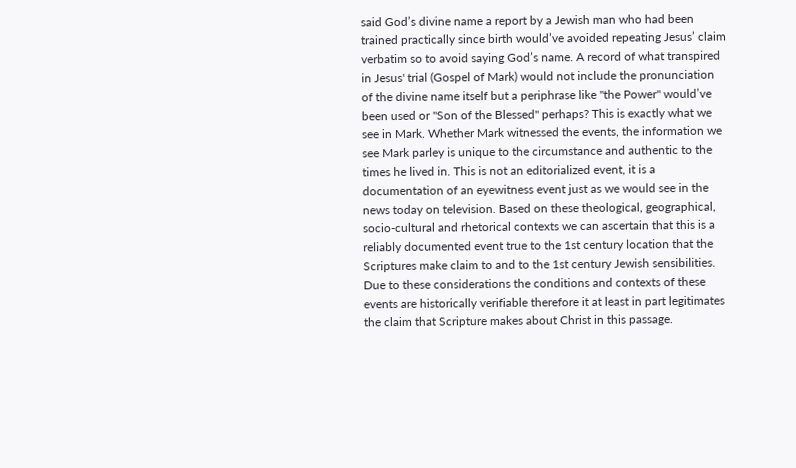said God’s divine name a report by a Jewish man who had been trained practically since birth would’ve avoided repeating Jesus’ claim verbatim so to avoid saying God’s name. A record of what transpired in Jesus' trial (Gospel of Mark) would not include the pronunciation of the divine name itself but a periphrase like "the Power" would’ve been used or "Son of the Blessed" perhaps? This is exactly what we see in Mark. Whether Mark witnessed the events, the information we see Mark parley is unique to the circumstance and authentic to the times he lived in. This is not an editorialized event, it is a documentation of an eyewitness event just as we would see in the news today on television. Based on these theological, geographical, socio-cultural and rhetorical contexts we can ascertain that this is a reliably documented event true to the 1st century location that the Scriptures make claim to and to the 1st century Jewish sensibilities. Due to these considerations the conditions and contexts of these events are historically verifiable therefore it at least in part legitimates the claim that Scripture makes about Christ in this passage.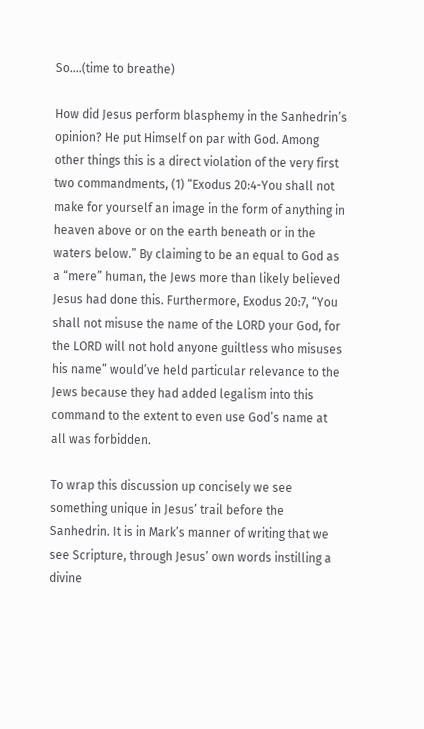So....(time to breathe)

How did Jesus perform blasphemy in the Sanhedrin’s opinion? He put Himself on par with God. Among other things this is a direct violation of the very first two commandments, (1) “Exodus 20:4-You shall not make for yourself an image in the form of anything in heaven above or on the earth beneath or in the waters below.” By claiming to be an equal to God as a “mere” human, the Jews more than likely believed Jesus had done this. Furthermore, Exodus 20:7, “You shall not misuse the name of the LORD your God, for the LORD will not hold anyone guiltless who misuses his name” would’ve held particular relevance to the Jews because they had added legalism into this command to the extent to even use God’s name at all was forbidden.

To wrap this discussion up concisely we see something unique in Jesus’ trail before the Sanhedrin. It is in Mark’s manner of writing that we see Scripture, through Jesus’ own words instilling a divine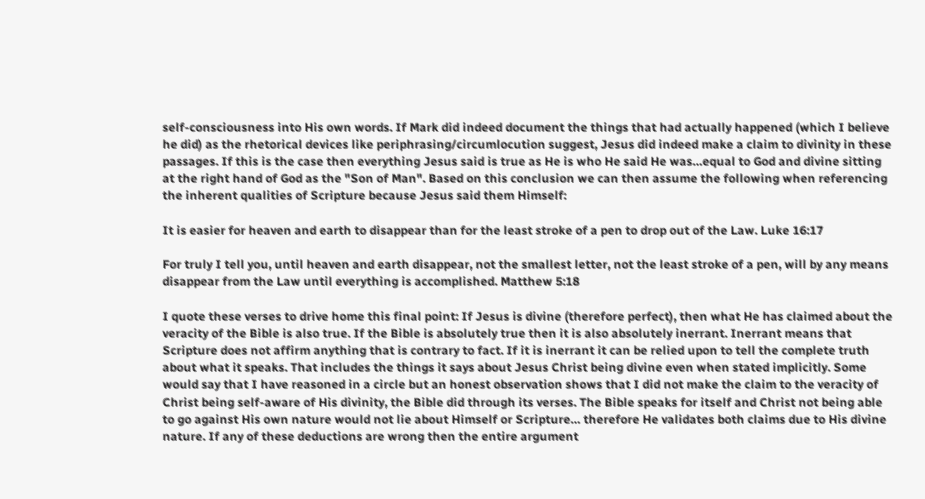self-consciousness into His own words. If Mark did indeed document the things that had actually happened (which I believe he did) as the rhetorical devices like periphrasing/circumlocution suggest, Jesus did indeed make a claim to divinity in these passages. If this is the case then everything Jesus said is true as He is who He said He was…equal to God and divine sitting at the right hand of God as the "Son of Man". Based on this conclusion we can then assume the following when referencing the inherent qualities of Scripture because Jesus said them Himself:

It is easier for heaven and earth to disappear than for the least stroke of a pen to drop out of the Law. Luke 16:17

For truly I tell you, until heaven and earth disappear, not the smallest letter, not the least stroke of a pen, will by any means disappear from the Law until everything is accomplished. Matthew 5:18

I quote these verses to drive home this final point: If Jesus is divine (therefore perfect), then what He has claimed about the veracity of the Bible is also true. If the Bible is absolutely true then it is also absolutely inerrant. Inerrant means that Scripture does not affirm anything that is contrary to fact. If it is inerrant it can be relied upon to tell the complete truth about what it speaks. That includes the things it says about Jesus Christ being divine even when stated implicitly. Some would say that I have reasoned in a circle but an honest observation shows that I did not make the claim to the veracity of Christ being self-aware of His divinity, the Bible did through its verses. The Bible speaks for itself and Christ not being able to go against His own nature would not lie about Himself or Scripture… therefore He validates both claims due to His divine nature. If any of these deductions are wrong then the entire argument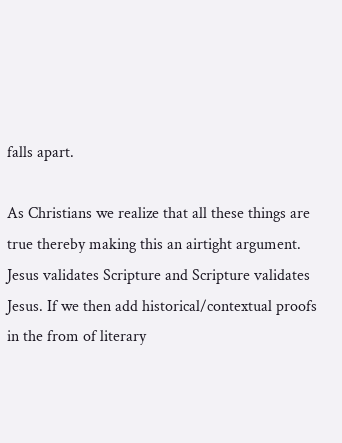falls apart.

As Christians we realize that all these things are true thereby making this an airtight argument. Jesus validates Scripture and Scripture validates Jesus. If we then add historical/contextual proofs in the from of literary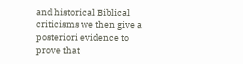and historical Biblical criticisms we then give a posteriori evidence to prove that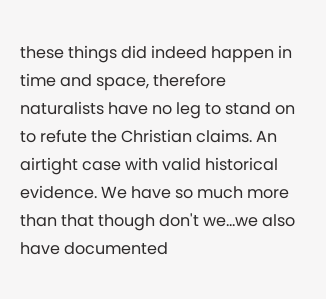these things did indeed happen in time and space, therefore naturalists have no leg to stand on to refute the Christian claims. An airtight case with valid historical evidence. We have so much more than that though don't we...we also have documented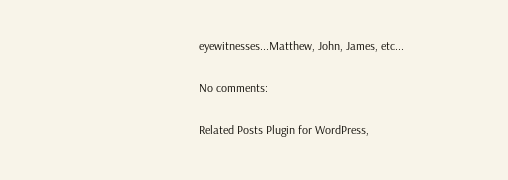eyewitnesses...Matthew, John, James, etc...

No comments:

Related Posts Plugin for WordPress,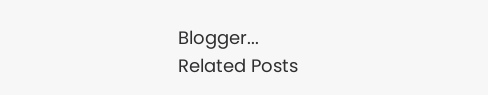Blogger...
Related Posts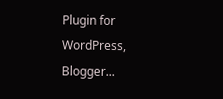Plugin for WordPress, Blogger...